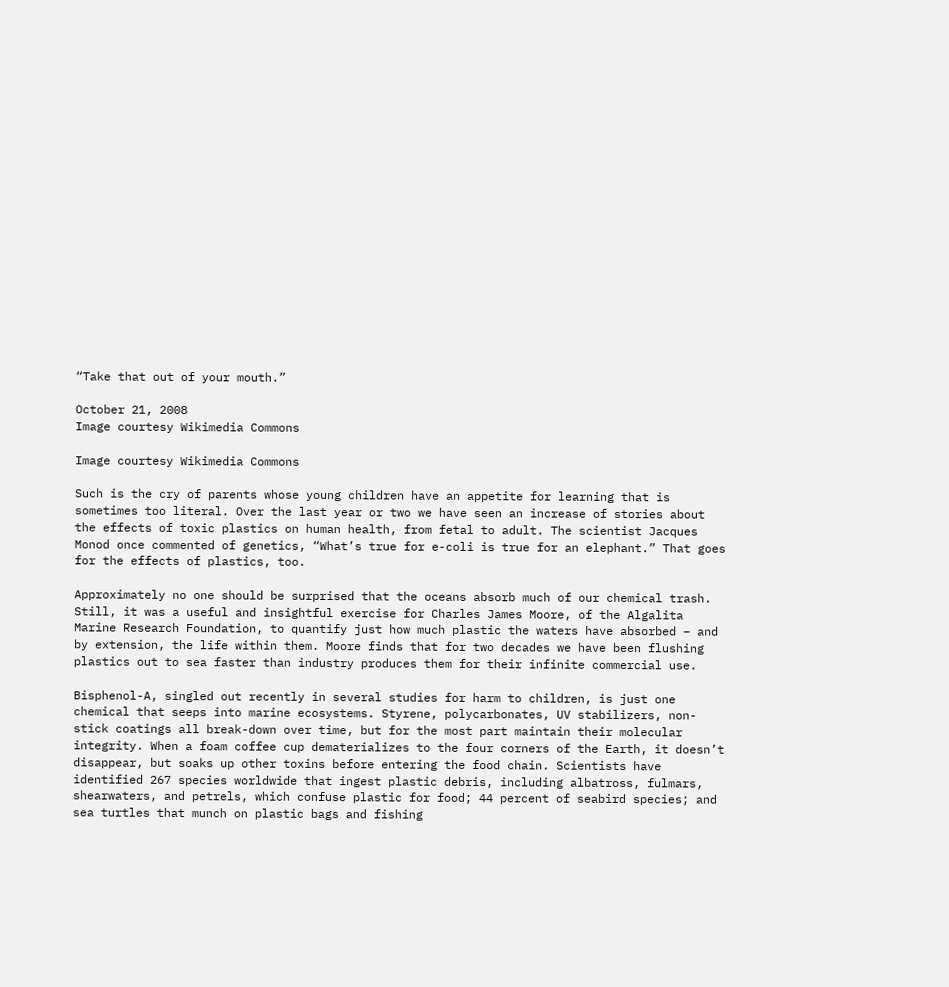“Take that out of your mouth.”

October 21, 2008
Image courtesy Wikimedia Commons

Image courtesy Wikimedia Commons

Such is the cry of parents whose young children have an appetite for learning that is sometimes too literal. Over the last year or two we have seen an increase of stories about the effects of toxic plastics on human health, from fetal to adult. The scientist Jacques Monod once commented of genetics, “What’s true for e-coli is true for an elephant.” That goes for the effects of plastics, too.

Approximately no one should be surprised that the oceans absorb much of our chemical trash. Still, it was a useful and insightful exercise for Charles James Moore, of the Algalita Marine Research Foundation, to quantify just how much plastic the waters have absorbed – and by extension, the life within them. Moore finds that for two decades we have been flushing plastics out to sea faster than industry produces them for their infinite commercial use.

Bisphenol-A, singled out recently in several studies for harm to children, is just one chemical that seeps into marine ecosystems. Styrene, polycarbonates, UV stabilizers, non-stick coatings all break-down over time, but for the most part maintain their molecular integrity. When a foam coffee cup dematerializes to the four corners of the Earth, it doesn’t disappear, but soaks up other toxins before entering the food chain. Scientists have identified 267 species worldwide that ingest plastic debris, including albatross, fulmars, shearwaters, and petrels, which confuse plastic for food; 44 percent of seabird species; and sea turtles that munch on plastic bags and fishing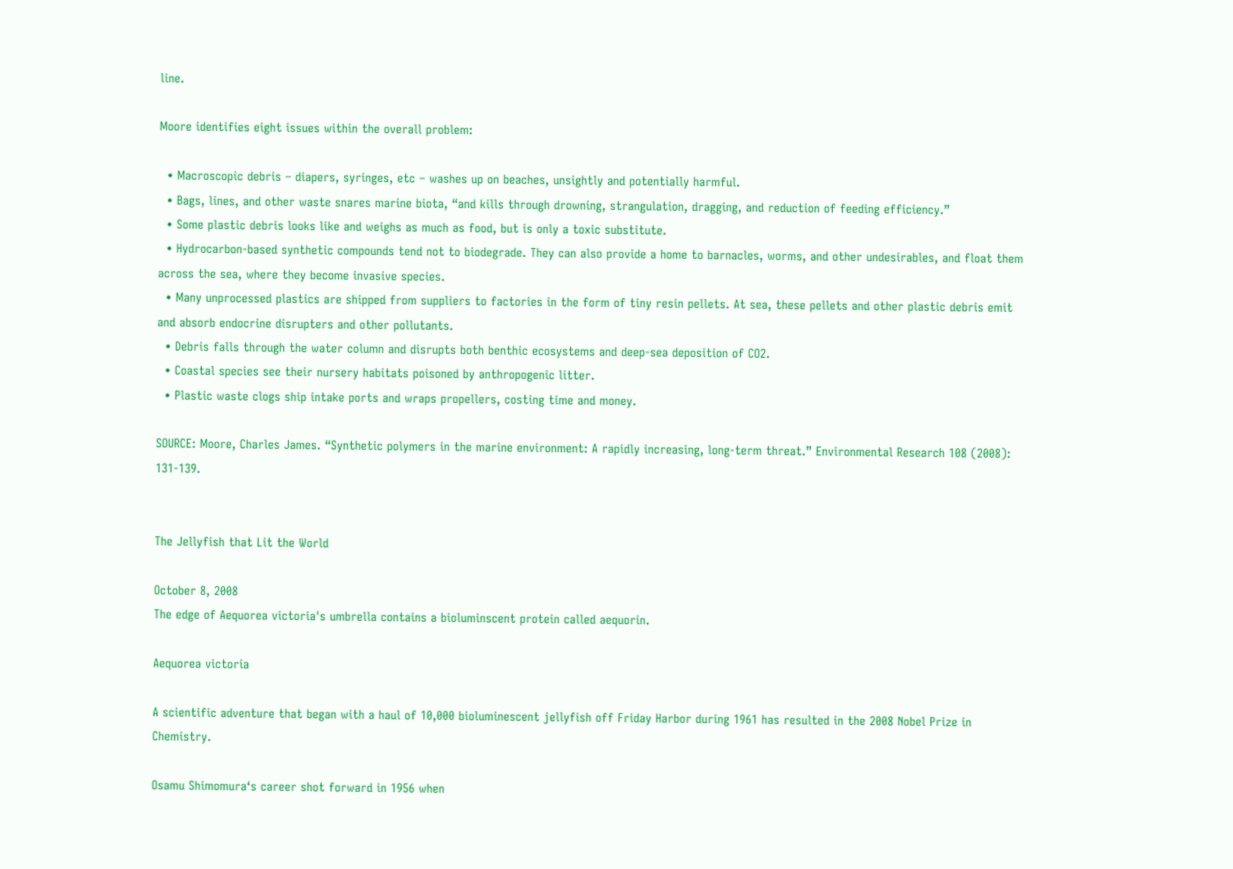line.

Moore identifies eight issues within the overall problem:

  • Macroscopic debris – diapers, syringes, etc – washes up on beaches, unsightly and potentially harmful.
  • Bags, lines, and other waste snares marine biota, “and kills through drowning, strangulation, dragging, and reduction of feeding efficiency.”
  • Some plastic debris looks like and weighs as much as food, but is only a toxic substitute.
  • Hydrocarbon-based synthetic compounds tend not to biodegrade. They can also provide a home to barnacles, worms, and other undesirables, and float them across the sea, where they become invasive species.
  • Many unprocessed plastics are shipped from suppliers to factories in the form of tiny resin pellets. At sea, these pellets and other plastic debris emit and absorb endocrine disrupters and other pollutants.
  • Debris falls through the water column and disrupts both benthic ecosystems and deep-sea deposition of CO2.
  • Coastal species see their nursery habitats poisoned by anthropogenic litter.
  • Plastic waste clogs ship intake ports and wraps propellers, costing time and money.

SOURCE: Moore, Charles James. “Synthetic polymers in the marine environment: A rapidly increasing, long-term threat.” Environmental Research 108 (2008): 131-139.


The Jellyfish that Lit the World

October 8, 2008
The edge of Aequorea victoria's umbrella contains a bioluminscent protein called aequorin.

Aequorea victoria

A scientific adventure that began with a haul of 10,000 bioluminescent jellyfish off Friday Harbor during 1961 has resulted in the 2008 Nobel Prize in Chemistry.

Osamu Shimomura‘s career shot forward in 1956 when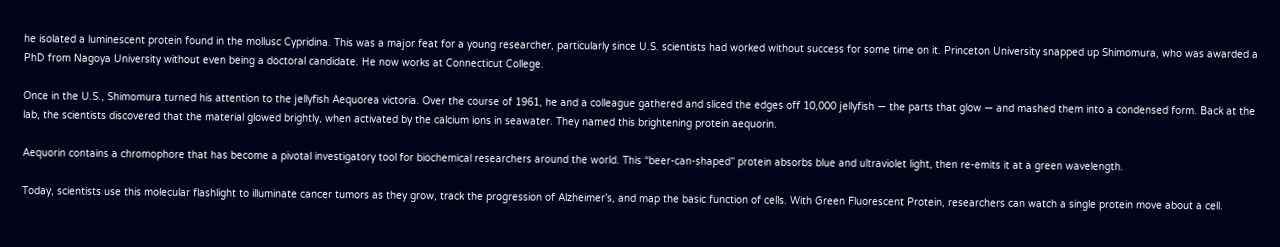he isolated a luminescent protein found in the mollusc Cypridina. This was a major feat for a young researcher, particularly since U.S. scientists had worked without success for some time on it. Princeton University snapped up Shimomura, who was awarded a PhD from Nagoya University without even being a doctoral candidate. He now works at Connecticut College.

Once in the U.S., Shimomura turned his attention to the jellyfish Aequorea victoria. Over the course of 1961, he and a colleague gathered and sliced the edges off 10,000 jellyfish — the parts that glow — and mashed them into a condensed form. Back at the lab, the scientists discovered that the material glowed brightly, when activated by the calcium ions in seawater. They named this brightening protein aequorin.

Aequorin contains a chromophore that has become a pivotal investigatory tool for biochemical researchers around the world. This “beer-can-shaped” protein absorbs blue and ultraviolet light, then re-emits it at a green wavelength.

Today, scientists use this molecular flashlight to illuminate cancer tumors as they grow, track the progression of Alzheimer’s, and map the basic function of cells. With Green Fluorescent Protein, researchers can watch a single protein move about a cell.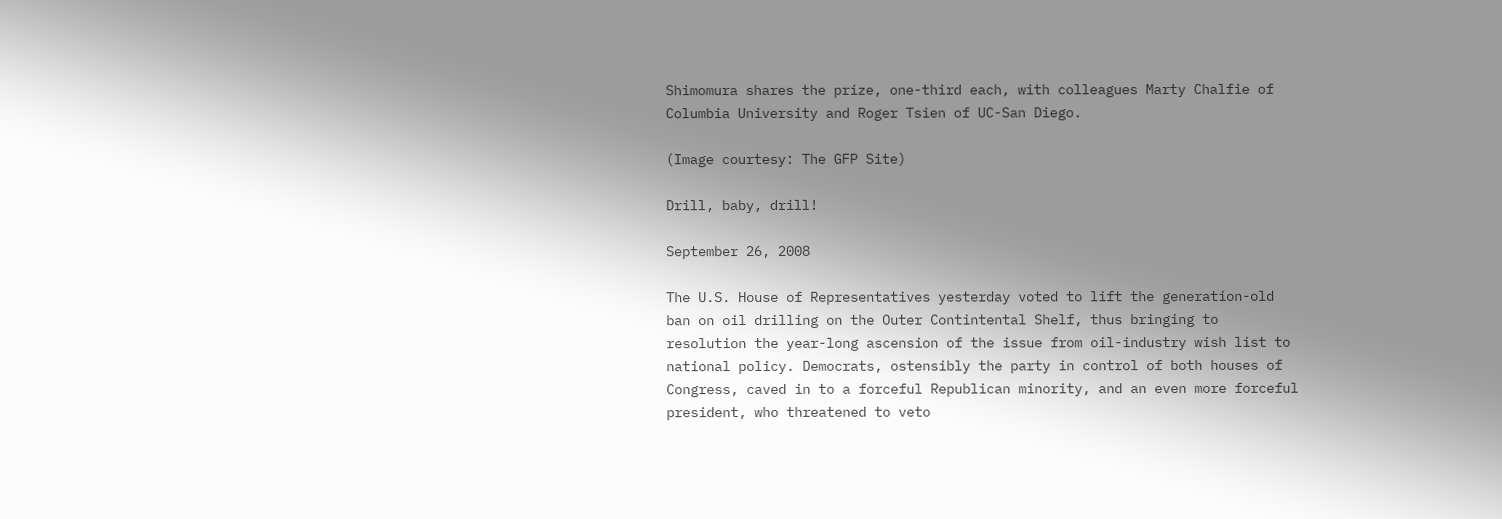Shimomura shares the prize, one-third each, with colleagues Marty Chalfie of Columbia University and Roger Tsien of UC-San Diego.

(Image courtesy: The GFP Site)

Drill, baby, drill!

September 26, 2008

The U.S. House of Representatives yesterday voted to lift the generation-old ban on oil drilling on the Outer Contintental Shelf, thus bringing to resolution the year-long ascension of the issue from oil-industry wish list to national policy. Democrats, ostensibly the party in control of both houses of Congress, caved in to a forceful Republican minority, and an even more forceful president, who threatened to veto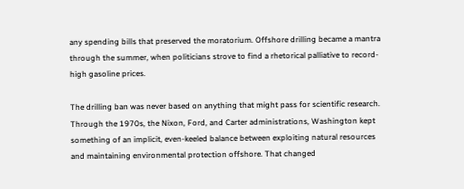any spending bills that preserved the moratorium. Offshore drilling became a mantra through the summer, when politicians strove to find a rhetorical palliative to record-high gasoline prices.

The drilling ban was never based on anything that might pass for scientific research. Through the 1970s, the Nixon, Ford, and Carter administrations, Washington kept something of an implicit, even-keeled balance between exploiting natural resources and maintaining environmental protection offshore. That changed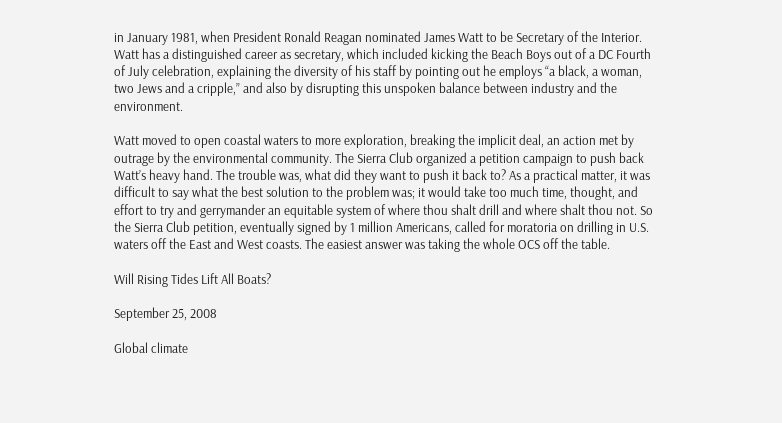in January 1981, when President Ronald Reagan nominated James Watt to be Secretary of the Interior. Watt has a distinguished career as secretary, which included kicking the Beach Boys out of a DC Fourth of July celebration, explaining the diversity of his staff by pointing out he employs “a black, a woman, two Jews and a cripple,” and also by disrupting this unspoken balance between industry and the environment.

Watt moved to open coastal waters to more exploration, breaking the implicit deal, an action met by outrage by the environmental community. The Sierra Club organized a petition campaign to push back Watt’s heavy hand. The trouble was, what did they want to push it back to? As a practical matter, it was difficult to say what the best solution to the problem was; it would take too much time, thought, and effort to try and gerrymander an equitable system of where thou shalt drill and where shalt thou not. So the Sierra Club petition, eventually signed by 1 million Americans, called for moratoria on drilling in U.S. waters off the East and West coasts. The easiest answer was taking the whole OCS off the table.

Will Rising Tides Lift All Boats?

September 25, 2008

Global climate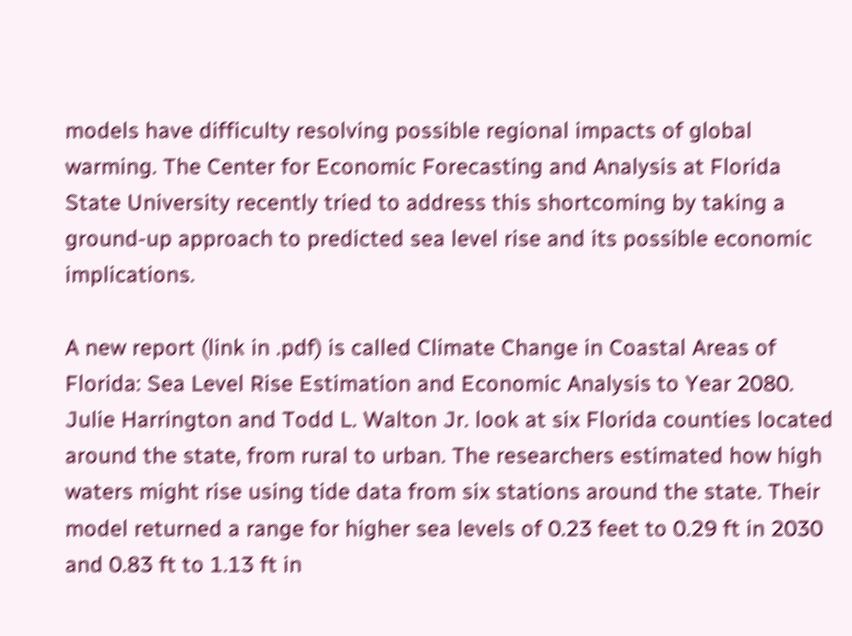models have difficulty resolving possible regional impacts of global warming. The Center for Economic Forecasting and Analysis at Florida State University recently tried to address this shortcoming by taking a ground-up approach to predicted sea level rise and its possible economic implications.

A new report (link in .pdf) is called Climate Change in Coastal Areas of Florida: Sea Level Rise Estimation and Economic Analysis to Year 2080. Julie Harrington and Todd L. Walton Jr. look at six Florida counties located around the state, from rural to urban. The researchers estimated how high waters might rise using tide data from six stations around the state. Their model returned a range for higher sea levels of 0.23 feet to 0.29 ft in 2030 and 0.83 ft to 1.13 ft in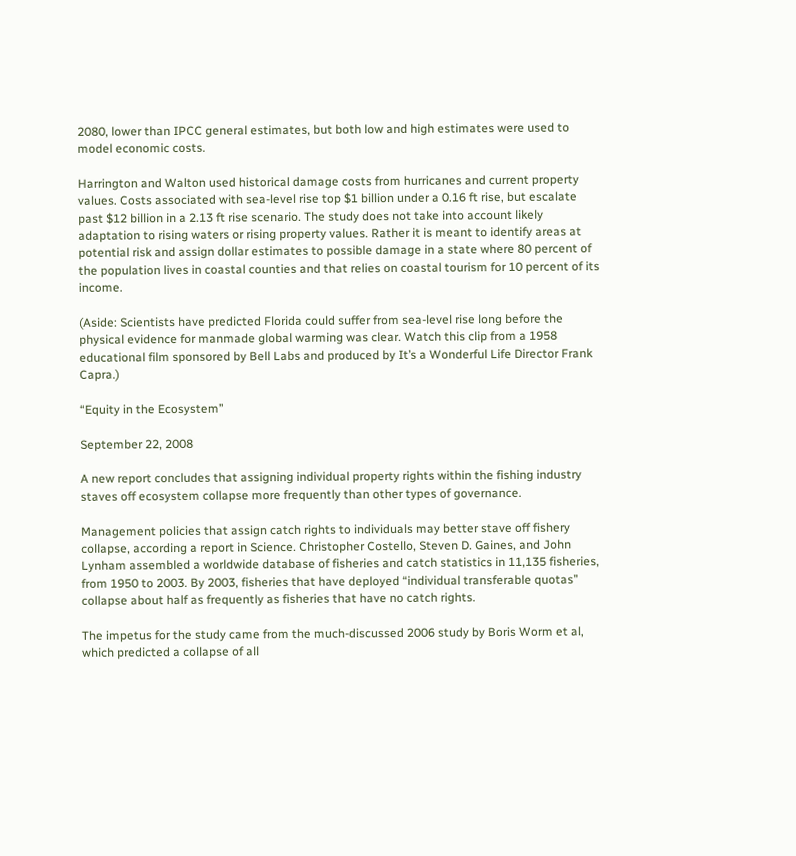2080, lower than IPCC general estimates, but both low and high estimates were used to model economic costs.

Harrington and Walton used historical damage costs from hurricanes and current property values. Costs associated with sea-level rise top $1 billion under a 0.16 ft rise, but escalate past $12 billion in a 2.13 ft rise scenario. The study does not take into account likely adaptation to rising waters or rising property values. Rather it is meant to identify areas at potential risk and assign dollar estimates to possible damage in a state where 80 percent of the population lives in coastal counties and that relies on coastal tourism for 10 percent of its income.

(Aside: Scientists have predicted Florida could suffer from sea-level rise long before the physical evidence for manmade global warming was clear. Watch this clip from a 1958 educational film sponsored by Bell Labs and produced by It’s a Wonderful Life Director Frank Capra.)

“Equity in the Ecosystem”

September 22, 2008

A new report concludes that assigning individual property rights within the fishing industry staves off ecosystem collapse more frequently than other types of governance.

Management policies that assign catch rights to individuals may better stave off fishery collapse, according a report in Science. Christopher Costello, Steven D. Gaines, and John Lynham assembled a worldwide database of fisheries and catch statistics in 11,135 fisheries, from 1950 to 2003. By 2003, fisheries that have deployed “individual transferable quotas” collapse about half as frequently as fisheries that have no catch rights.

The impetus for the study came from the much-discussed 2006 study by Boris Worm et al, which predicted a collapse of all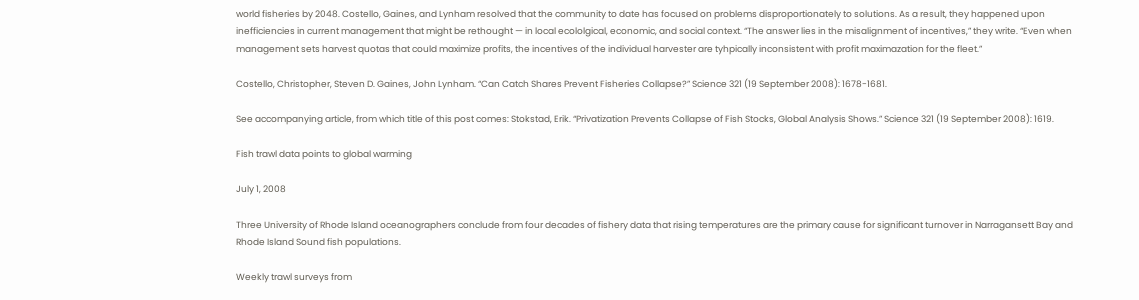world fisheries by 2048. Costello, Gaines, and Lynham resolved that the community to date has focused on problems disproportionately to solutions. As a result, they happened upon inefficiencies in current management that might be rethought — in local ecololgical, economic, and social context. “The answer lies in the misalignment of incentives,” they write. “Even when management sets harvest quotas that could maximize profits, the incentives of the individual harvester are tyhpically inconsistent with profit maximazation for the fleet.”

Costello, Christopher, Steven D. Gaines, John Lynham. “Can Catch Shares Prevent Fisheries Collapse?” Science 321 (19 September 2008): 1678-1681.

See accompanying article, from which title of this post comes: Stokstad, Erik. “Privatization Prevents Collapse of Fish Stocks, Global Analysis Shows.” Science 321 (19 September 2008): 1619.

Fish trawl data points to global warming

July 1, 2008

Three University of Rhode Island oceanographers conclude from four decades of fishery data that rising temperatures are the primary cause for significant turnover in Narragansett Bay and Rhode Island Sound fish populations.

Weekly trawl surveys from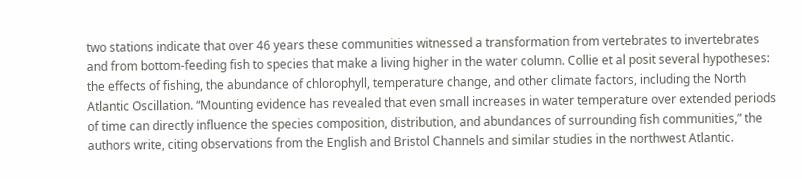two stations indicate that over 46 years these communities witnessed a transformation from vertebrates to invertebrates and from bottom-feeding fish to species that make a living higher in the water column. Collie et al posit several hypotheses: the effects of fishing, the abundance of chlorophyll, temperature change, and other climate factors, including the North Atlantic Oscillation. “Mounting evidence has revealed that even small increases in water temperature over extended periods of time can directly influence the species composition, distribution, and abundances of surrounding fish communities,” the authors write, citing observations from the English and Bristol Channels and similar studies in the northwest Atlantic.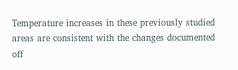Temperature increases in these previously studied areas are consistent with the changes documented off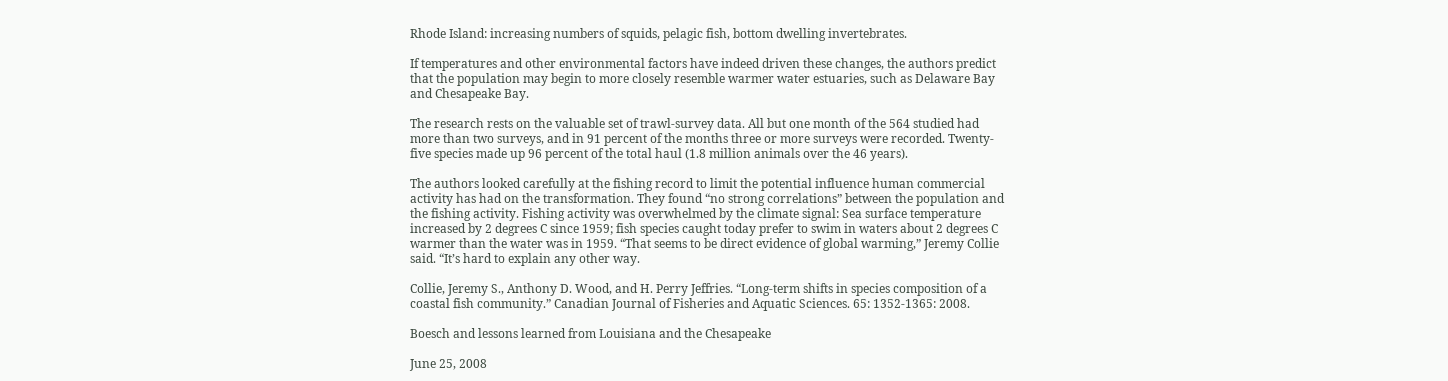Rhode Island: increasing numbers of squids, pelagic fish, bottom dwelling invertebrates.

If temperatures and other environmental factors have indeed driven these changes, the authors predict that the population may begin to more closely resemble warmer water estuaries, such as Delaware Bay and Chesapeake Bay.

The research rests on the valuable set of trawl-survey data. All but one month of the 564 studied had more than two surveys, and in 91 percent of the months three or more surveys were recorded. Twenty-five species made up 96 percent of the total haul (1.8 million animals over the 46 years).

The authors looked carefully at the fishing record to limit the potential influence human commercial activity has had on the transformation. They found “no strong correlations” between the population and the fishing activity. Fishing activity was overwhelmed by the climate signal: Sea surface temperature increased by 2 degrees C since 1959; fish species caught today prefer to swim in waters about 2 degrees C warmer than the water was in 1959. “That seems to be direct evidence of global warming,” Jeremy Collie said. “It’s hard to explain any other way.

Collie, Jeremy S., Anthony D. Wood, and H. Perry Jeffries. “Long-term shifts in species composition of a coastal fish community.” Canadian Journal of Fisheries and Aquatic Sciences. 65: 1352-1365: 2008.

Boesch and lessons learned from Louisiana and the Chesapeake

June 25, 2008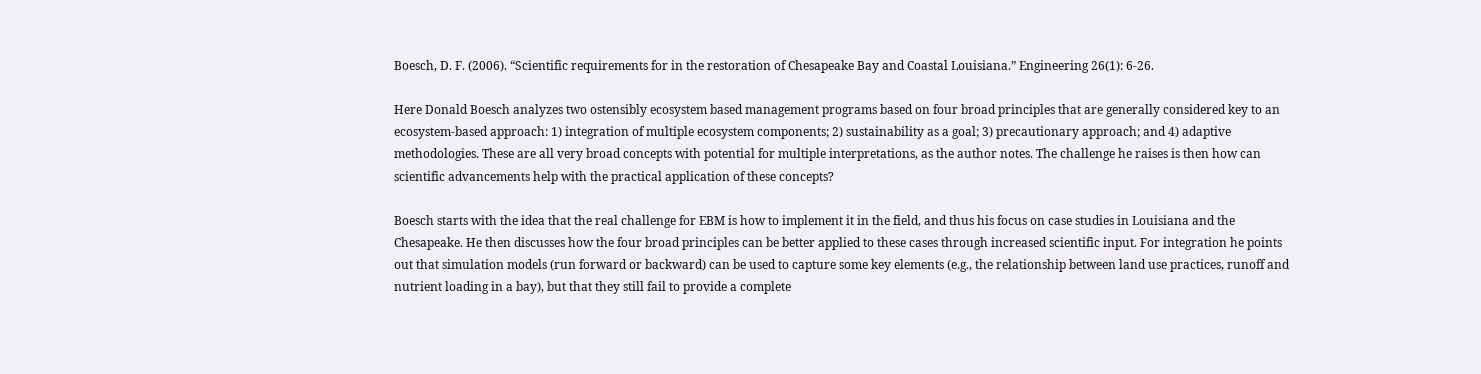Boesch, D. F. (2006). “Scientific requirements for in the restoration of Chesapeake Bay and Coastal Louisiana.” Engineering 26(1): 6-26.

Here Donald Boesch analyzes two ostensibly ecosystem based management programs based on four broad principles that are generally considered key to an ecosystem-based approach: 1) integration of multiple ecosystem components; 2) sustainability as a goal; 3) precautionary approach; and 4) adaptive methodologies. These are all very broad concepts with potential for multiple interpretations, as the author notes. The challenge he raises is then how can scientific advancements help with the practical application of these concepts?

Boesch starts with the idea that the real challenge for EBM is how to implement it in the field, and thus his focus on case studies in Louisiana and the Chesapeake. He then discusses how the four broad principles can be better applied to these cases through increased scientific input. For integration he points out that simulation models (run forward or backward) can be used to capture some key elements (e.g., the relationship between land use practices, runoff and nutrient loading in a bay), but that they still fail to provide a complete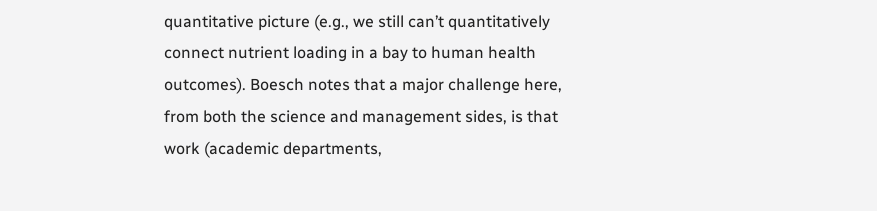quantitative picture (e.g., we still can’t quantitatively connect nutrient loading in a bay to human health outcomes). Boesch notes that a major challenge here, from both the science and management sides, is that work (academic departments,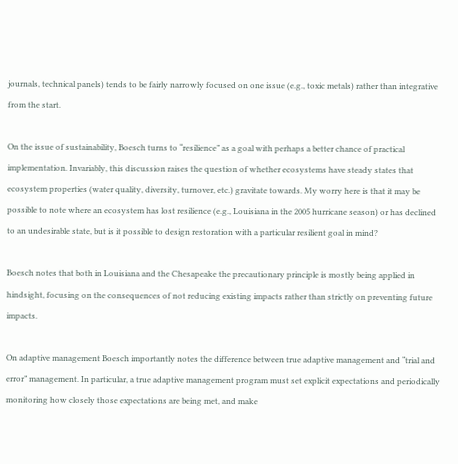journals, technical panels) tends to be fairly narrowly focused on one issue (e.g., toxic metals) rather than integrative from the start.

On the issue of sustainability, Boesch turns to “resilience” as a goal with perhaps a better chance of practical implementation. Invariably, this discussion raises the question of whether ecosystems have steady states that ecosystem properties (water quality, diversity, turnover, etc.) gravitate towards. My worry here is that it may be possible to note where an ecosystem has lost resilience (e.g., Louisiana in the 2005 hurricane season) or has declined to an undesirable state, but is it possible to design restoration with a particular resilient goal in mind?

Boesch notes that both in Louisiana and the Chesapeake the precautionary principle is mostly being applied in hindsight, focusing on the consequences of not reducing existing impacts rather than strictly on preventing future impacts.

On adaptive management Boesch importantly notes the difference between true adaptive management and “trial and error” management. In particular, a true adaptive management program must set explicit expectations and periodically monitoring how closely those expectations are being met, and make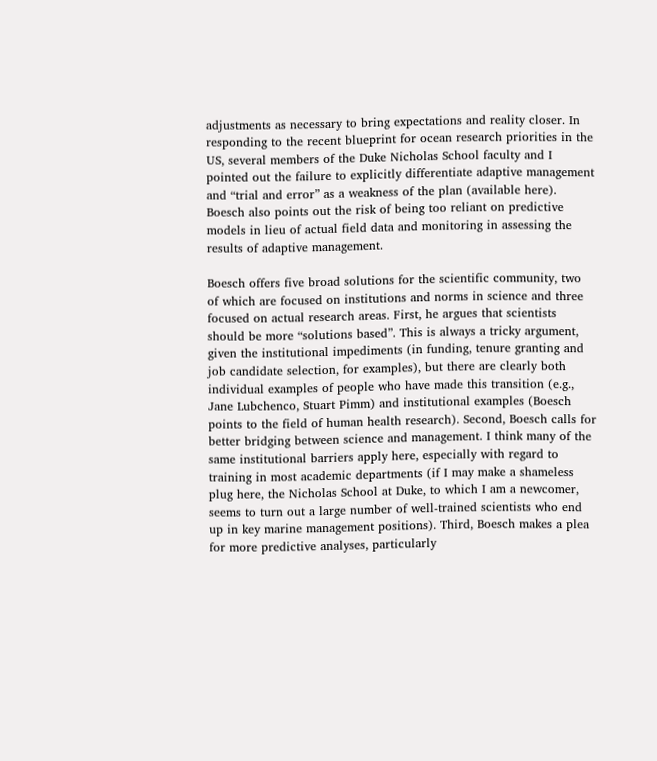adjustments as necessary to bring expectations and reality closer. In responding to the recent blueprint for ocean research priorities in the US, several members of the Duke Nicholas School faculty and I pointed out the failure to explicitly differentiate adaptive management and “trial and error” as a weakness of the plan (available here). Boesch also points out the risk of being too reliant on predictive models in lieu of actual field data and monitoring in assessing the results of adaptive management.

Boesch offers five broad solutions for the scientific community, two of which are focused on institutions and norms in science and three focused on actual research areas. First, he argues that scientists should be more “solutions based”. This is always a tricky argument, given the institutional impediments (in funding, tenure granting and job candidate selection, for examples), but there are clearly both individual examples of people who have made this transition (e.g., Jane Lubchenco, Stuart Pimm) and institutional examples (Boesch points to the field of human health research). Second, Boesch calls for better bridging between science and management. I think many of the same institutional barriers apply here, especially with regard to training in most academic departments (if I may make a shameless plug here, the Nicholas School at Duke, to which I am a newcomer, seems to turn out a large number of well-trained scientists who end up in key marine management positions). Third, Boesch makes a plea for more predictive analyses, particularly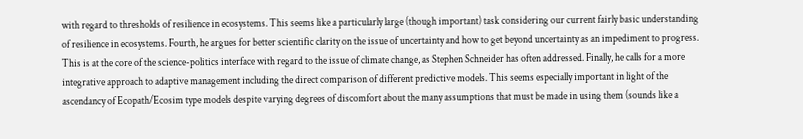with regard to thresholds of resilience in ecosystems. This seems like a particularly large (though important) task considering our current fairly basic understanding of resilience in ecosystems. Fourth, he argues for better scientific clarity on the issue of uncertainty and how to get beyond uncertainty as an impediment to progress. This is at the core of the science-politics interface with regard to the issue of climate change, as Stephen Schneider has often addressed. Finally, he calls for a more integrative approach to adaptive management including the direct comparison of different predictive models. This seems especially important in light of the ascendancy of Ecopath/Ecosim type models despite varying degrees of discomfort about the many assumptions that must be made in using them (sounds like a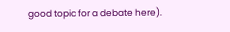good topic for a debate here).